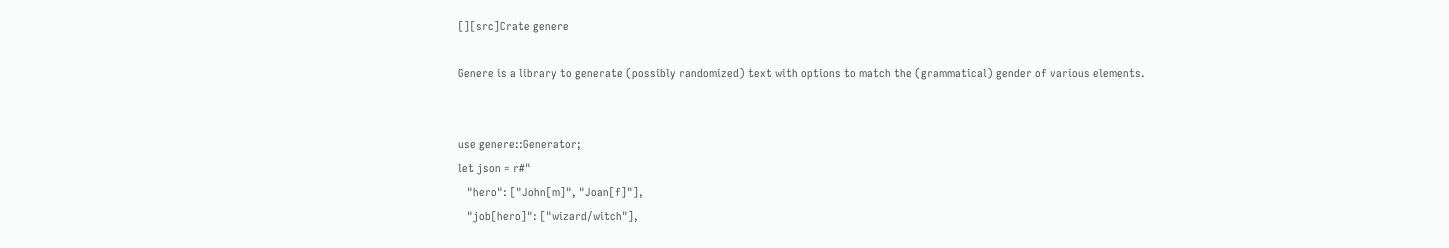[][src]Crate genere

Genere is a library to generate (possibly randomized) text with options to match the (grammatical) gender of various elements.


use genere::Generator;
let json = r#"
   "hero": ["John[m]", "Joan[f]"],
   "job[hero]": ["wizard/witch"],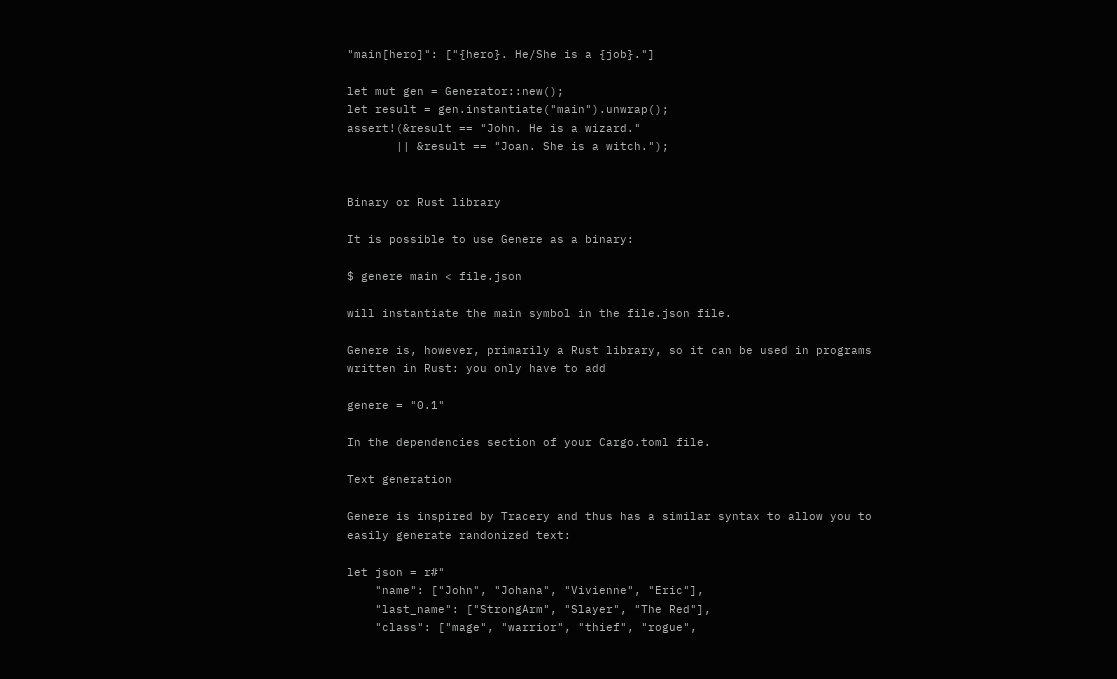"main[hero]": ["{hero}. He/She is a {job}."]

let mut gen = Generator::new();
let result = gen.instantiate("main").unwrap();
assert!(&result == "John. He is a wizard."
       || &result == "Joan. She is a witch.");


Binary or Rust library

It is possible to use Genere as a binary:

$ genere main < file.json

will instantiate the main symbol in the file.json file.

Genere is, however, primarily a Rust library, so it can be used in programs written in Rust: you only have to add

genere = "0.1"

In the dependencies section of your Cargo.toml file.

Text generation

Genere is inspired by Tracery and thus has a similar syntax to allow you to easily generate randonized text:

let json = r#"
    "name": ["John", "Johana", "Vivienne", "Eric"],
    "last_name": ["StrongArm", "Slayer", "The Red"],
    "class": ["mage", "warrior", "thief", "rogue",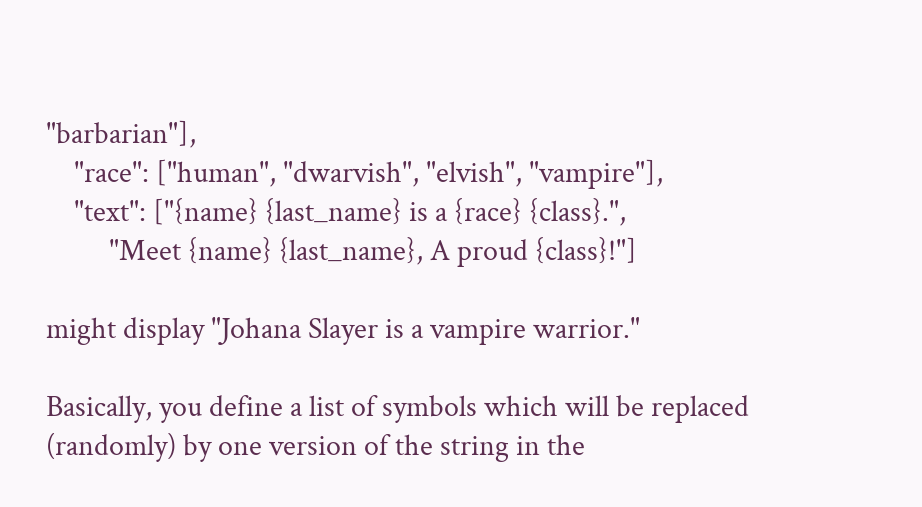"barbarian"],
    "race": ["human", "dwarvish", "elvish", "vampire"],
    "text": ["{name} {last_name} is a {race} {class}.",
         "Meet {name} {last_name}, A proud {class}!"]

might display "Johana Slayer is a vampire warrior."

Basically, you define a list of symbols which will be replaced (randomly) by one version of the string in the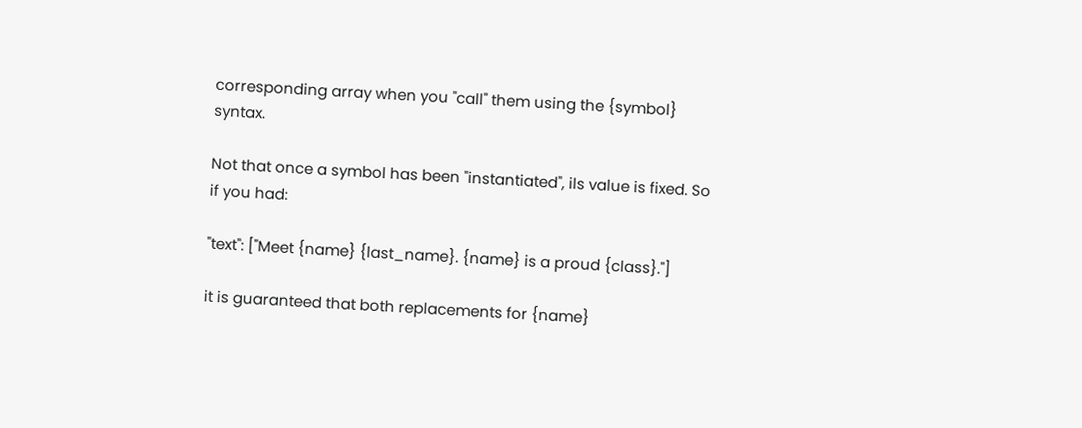corresponding array when you "call" them using the {symbol} syntax.

Not that once a symbol has been "instantiated", ils value is fixed. So if you had:

"text": ["Meet {name} {last_name}. {name} is a proud {class}."]

it is guaranteed that both replacements for {name}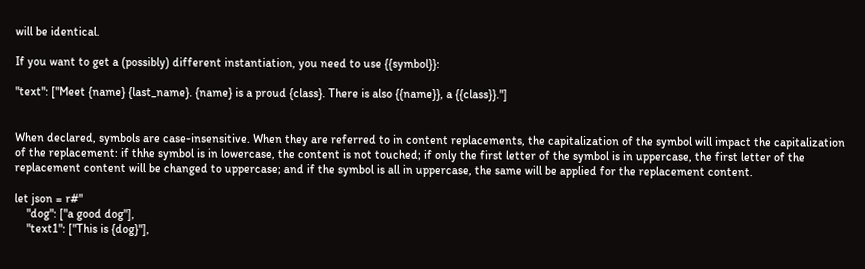will be identical.

If you want to get a (possibly) different instantiation, you need to use {{symbol}}:

"text": ["Meet {name} {last_name}. {name} is a proud {class}. There is also {{name}}, a {{class}}."]


When declared, symbols are case-insensitive. When they are referred to in content replacements, the capitalization of the symbol will impact the capitalization of the replacement: if thhe symbol is in lowercase, the content is not touched; if only the first letter of the symbol is in uppercase, the first letter of the replacement content will be changed to uppercase; and if the symbol is all in uppercase, the same will be applied for the replacement content.

let json = r#"
    "dog": ["a good dog"],
    "text1": ["This is {dog}"],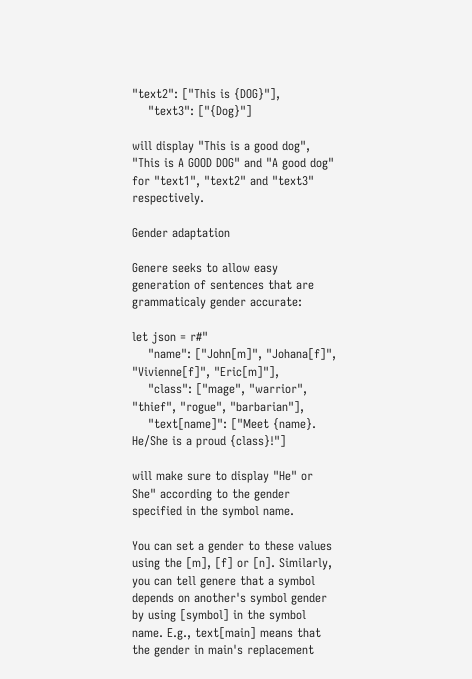"text2": ["This is {DOG}"],
    "text3": ["{Dog}"]

will display "This is a good dog", "This is A GOOD DOG" and "A good dog" for "text1", "text2" and "text3" respectively.

Gender adaptation

Genere seeks to allow easy generation of sentences that are grammaticaly gender accurate:

let json = r#"
    "name": ["John[m]", "Johana[f]", "Vivienne[f]", "Eric[m]"],
    "class": ["mage", "warrior", "thief", "rogue", "barbarian"],
    "text[name]": ["Meet {name}. He/She is a proud {class}!"]

will make sure to display "He" or She" according to the gender specified in the symbol name.

You can set a gender to these values using the [m], [f] or [n]. Similarly, you can tell genere that a symbol depends on another's symbol gender by using [symbol] in the symbol name. E.g., text[main] means that the gender in main's replacement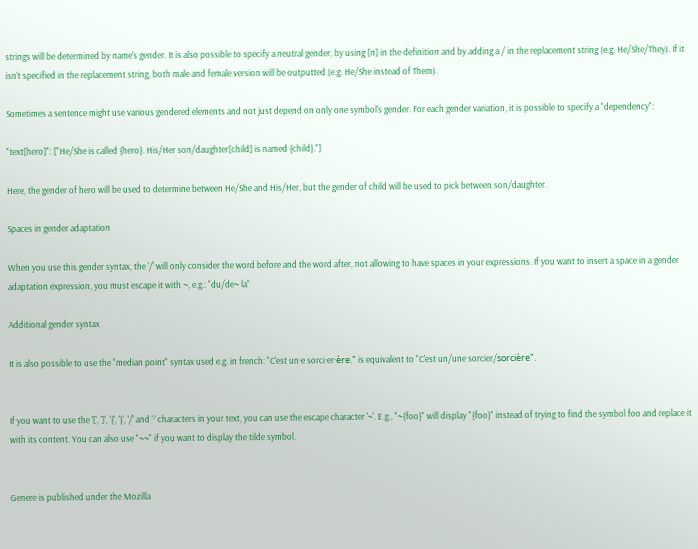strings will be determined by name's gender. It is also possible to specify a neutral gender, by using [n] in the definition and by adding a / in the replacement string (e.g. He/She/They). If it isn't specified in the replacement string, both male and female version will be outputted (e.g. He/She instead of Them).

Sometimes a sentence might use various gendered elements and not just depend on only one symbol's gender. For each gender variation, it is possible to specify a "dependency":

"text[hero]": ["He/She is called {hero}. His/Her son/daughter[child] is named {child}."]

Here, the gender of hero will be used to determine between He/She and His/Her, but the gender of child will be used to pick between son/daughter.

Spaces in gender adaptation

When you use this gender syntax, the '/' will only consider the word before and the word after, not allowing to have spaces in your expressions. If you want to insert a space in a gender adaptation expression, you must escape it with ~, e.g.: "du/de~ la"

Additional gender syntax

It is also possible to use the "median point" syntax used e.g. in french: "C'est un·e sorci·er·ère." is equivalent to "C'est un/une sorcier/sorcière".


If you want to use the '[', ']', '{', '}', '/' and '·' characters in your text, you can use the escape character '~'. E.g., "~{foo}" will display "{foo}" instead of trying to find the symbol foo and replace it with its content. You can also use "~~" if you want to display the tilde symbol.


Genere is published under the Mozilla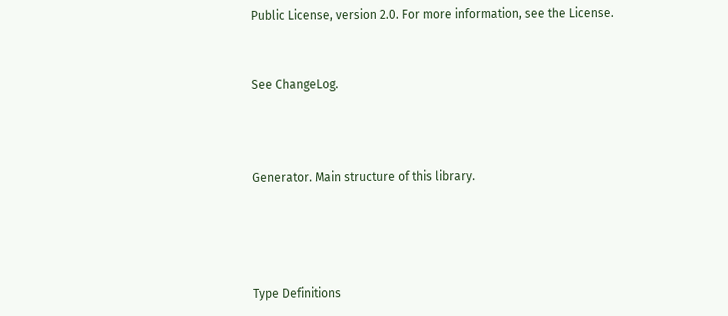Public License, version 2.0. For more information, see the License.


See ChangeLog.



Generator. Main structure of this library.




Type Definitions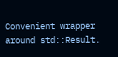Convenient wrapper around std::Result.